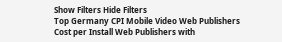Show Filters Hide Filters
Top Germany CPI Mobile Video Web Publishers
Cost per Install Web Publishers with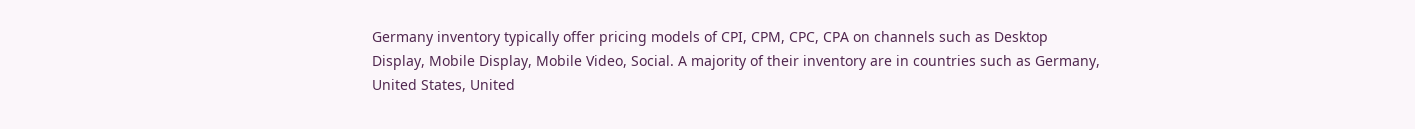Germany inventory typically offer pricing models of CPI, CPM, CPC, CPA on channels such as Desktop Display, Mobile Display, Mobile Video, Social. A majority of their inventory are in countries such as Germany, United States, United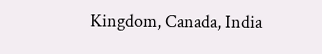Kingdom, Canada, India